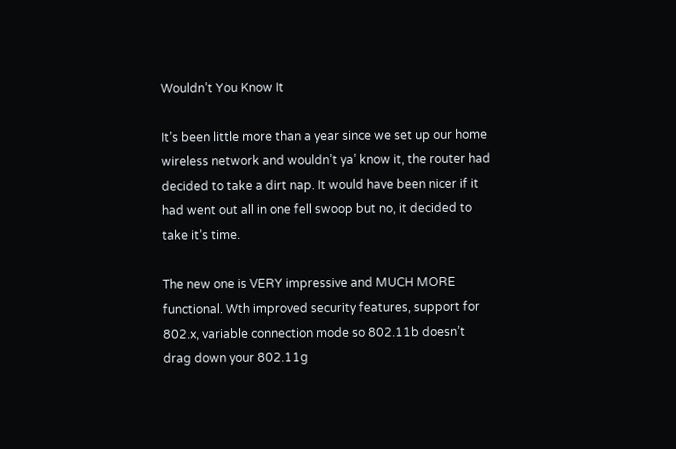Wouldn’t You Know It

It’s been little more than a year since we set up our home wireless network and wouldn’t ya’ know it, the router had decided to take a dirt nap. It would have been nicer if it had went out all in one fell swoop but no, it decided to take it’s time.

The new one is VERY impressive and MUCH MORE functional. Wth improved security features, support for 802.x, variable connection mode so 802.11b doesn’t drag down your 802.11g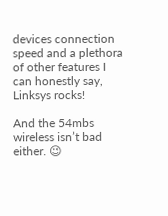devices connection speed and a plethora of other features I can honestly say, Linksys rocks!

And the 54mbs wireless isn’t bad either. 😉